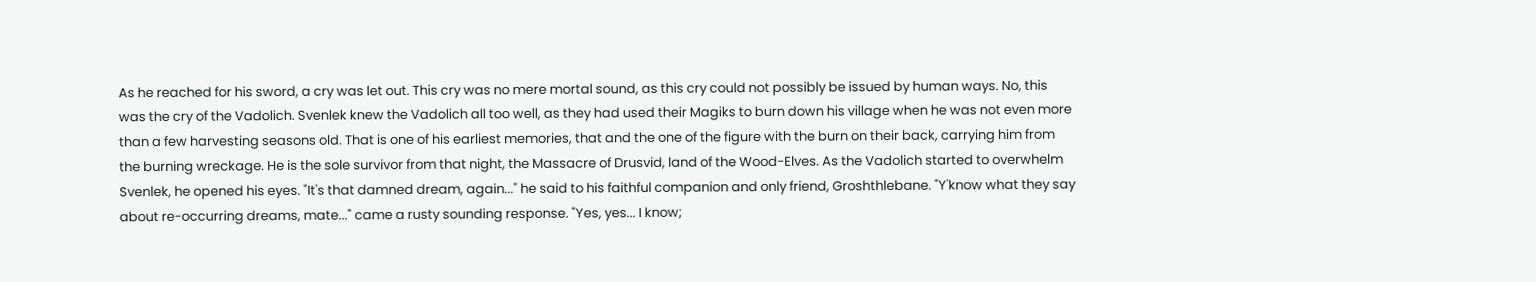As he reached for his sword, a cry was let out. This cry was no mere mortal sound, as this cry could not possibly be issued by human ways. No, this was the cry of the Vadolich. Svenlek knew the Vadolich all too well, as they had used their Magiks to burn down his village when he was not even more than a few harvesting seasons old. That is one of his earliest memories, that and the one of the figure with the burn on their back, carrying him from the burning wreckage. He is the sole survivor from that night, the Massacre of Drusvid, land of the Wood-Elves. As the Vadolich started to overwhelm Svenlek, he opened his eyes. "It's that damned dream, again..." he said to his faithful companion and only friend, Groshthlebane. "Y'know what they say about re-occurring dreams, mate..." came a rusty sounding response. "Yes, yes... I know;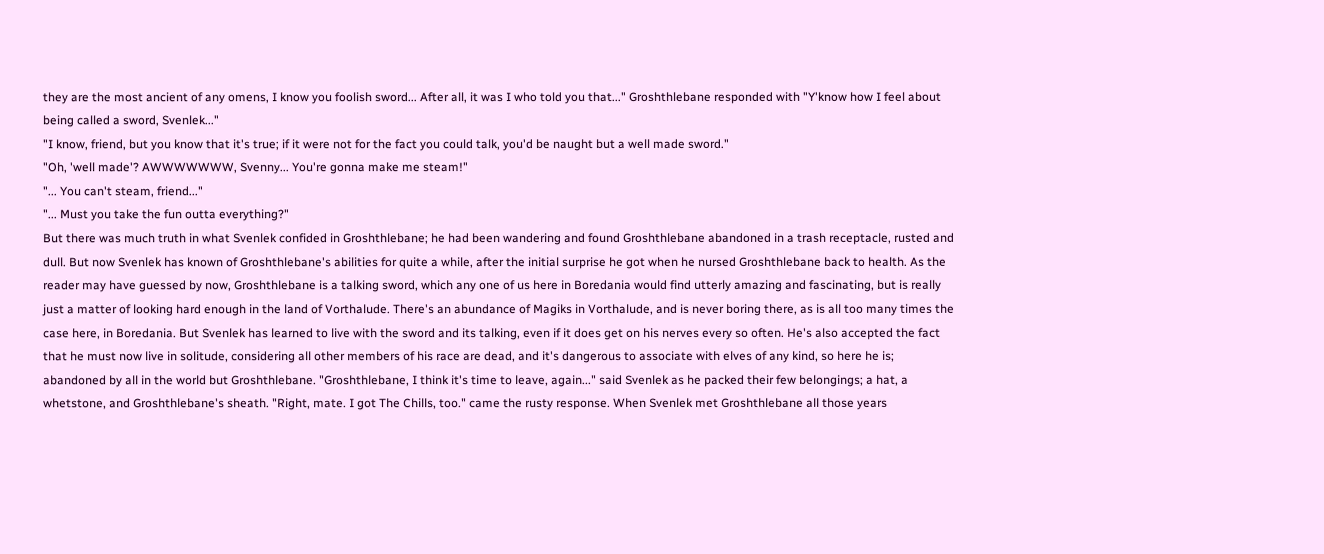they are the most ancient of any omens, I know you foolish sword... After all, it was I who told you that..." Groshthlebane responded with "Y'know how I feel about being called a sword, Svenlek..."
"I know, friend, but you know that it's true; if it were not for the fact you could talk, you'd be naught but a well made sword."
"Oh, 'well made'? AWWWWWWW, Svenny... You're gonna make me steam!"
"... You can't steam, friend..."
"... Must you take the fun outta everything?"
But there was much truth in what Svenlek confided in Groshthlebane; he had been wandering and found Groshthlebane abandoned in a trash receptacle, rusted and dull. But now Svenlek has known of Groshthlebane's abilities for quite a while, after the initial surprise he got when he nursed Groshthlebane back to health. As the reader may have guessed by now, Groshthlebane is a talking sword, which any one of us here in Boredania would find utterly amazing and fascinating, but is really just a matter of looking hard enough in the land of Vorthalude. There's an abundance of Magiks in Vorthalude, and is never boring there, as is all too many times the case here, in Boredania. But Svenlek has learned to live with the sword and its talking, even if it does get on his nerves every so often. He's also accepted the fact that he must now live in solitude, considering all other members of his race are dead, and it's dangerous to associate with elves of any kind, so here he is; abandoned by all in the world but Groshthlebane. "Groshthlebane, I think it's time to leave, again..." said Svenlek as he packed their few belongings; a hat, a whetstone, and Groshthlebane's sheath. "Right, mate. I got The Chills, too." came the rusty response. When Svenlek met Groshthlebane all those years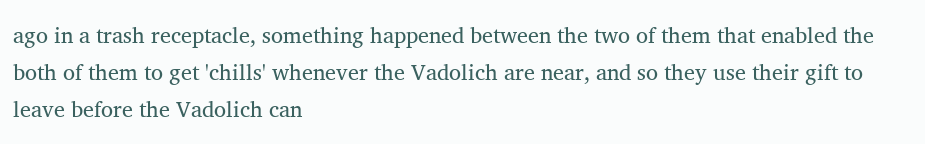ago in a trash receptacle, something happened between the two of them that enabled the both of them to get 'chills' whenever the Vadolich are near, and so they use their gift to leave before the Vadolich can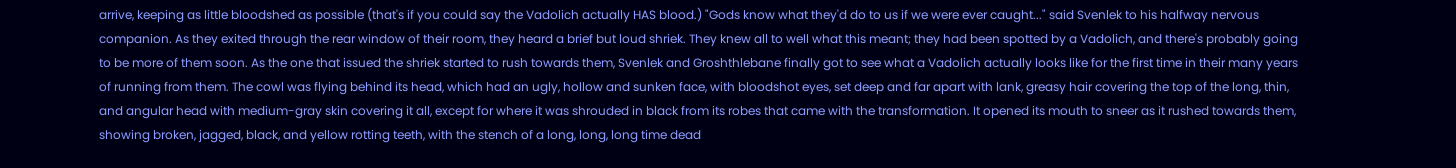arrive, keeping as little bloodshed as possible (that's if you could say the Vadolich actually HAS blood.) "Gods know what they'd do to us if we were ever caught..." said Svenlek to his halfway nervous companion. As they exited through the rear window of their room, they heard a brief but loud shriek. They knew all to well what this meant; they had been spotted by a Vadolich, and there's probably going to be more of them soon. As the one that issued the shriek started to rush towards them, Svenlek and Groshthlebane finally got to see what a Vadolich actually looks like for the first time in their many years of running from them. The cowl was flying behind its head, which had an ugly, hollow and sunken face, with bloodshot eyes, set deep and far apart with lank, greasy hair covering the top of the long, thin, and angular head with medium-gray skin covering it all, except for where it was shrouded in black from its robes that came with the transformation. It opened its mouth to sneer as it rushed towards them, showing broken, jagged, black, and yellow rotting teeth, with the stench of a long, long, long time dead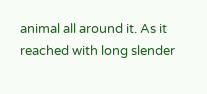animal all around it. As it reached with long slender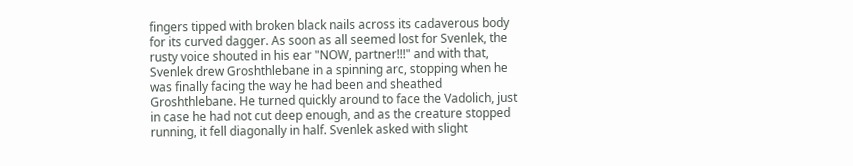fingers tipped with broken black nails across its cadaverous body for its curved dagger. As soon as all seemed lost for Svenlek, the rusty voice shouted in his ear "NOW, partner!!!" and with that, Svenlek drew Groshthlebane in a spinning arc, stopping when he was finally facing the way he had been and sheathed Groshthlebane. He turned quickly around to face the Vadolich, just in case he had not cut deep enough, and as the creature stopped running, it fell diagonally in half. Svenlek asked with slight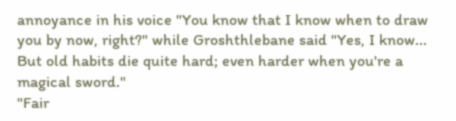annoyance in his voice "You know that I know when to draw you by now, right?" while Groshthlebane said "Yes, I know... But old habits die quite hard; even harder when you're a magical sword."
"Fair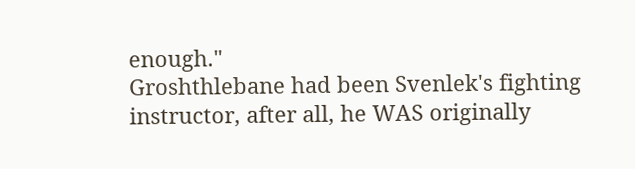enough."
Groshthlebane had been Svenlek's fighting instructor, after all, he WAS originally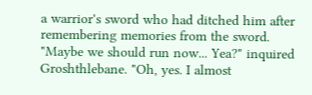a warrior's sword who had ditched him after remembering memories from the sword. "Maybe we should run now... Yea?" inquired Groshthlebane. "Oh, yes. I almost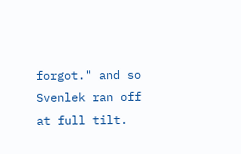forgot." and so Svenlek ran off at full tilt.